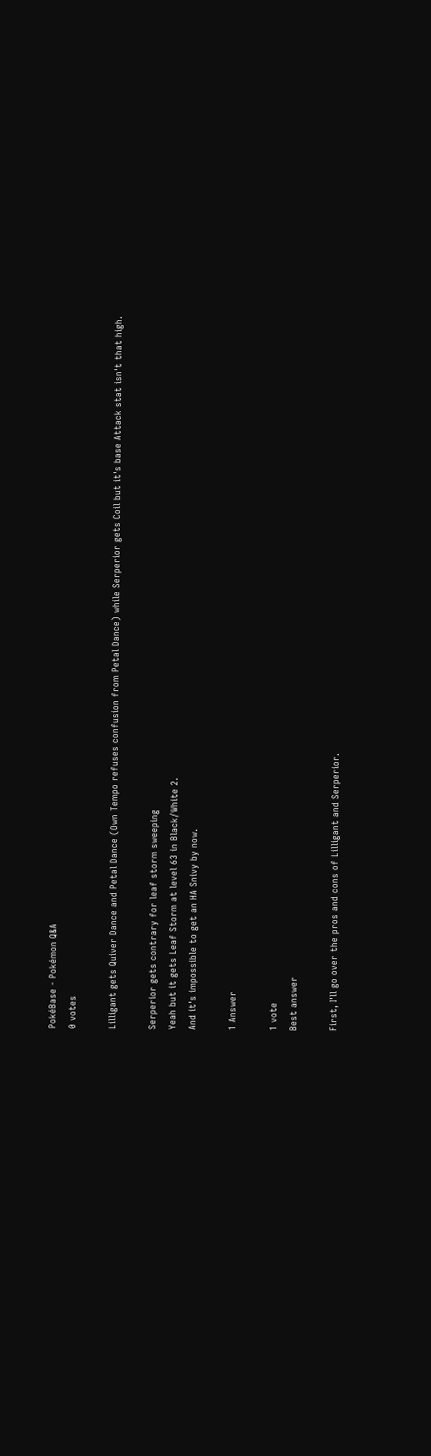PokéBase - Pokémon Q&A
0 votes

Lilligant gets Quiver Dance and Petal Dance (Own Tempo refuses confusion from Petal Dance) while Serperior gets Coil but it's base Attack stat isn't that high.

Serperior gets contrary for leaf storm sweeping
Yeah but it gets Leaf Storm at level 63 in Black/White 2.
And it's impossible to get an HA Snivy by now.

1 Answer

1 vote
Best answer

First, I'll go over the pros and cons of Lilligant and Serperior.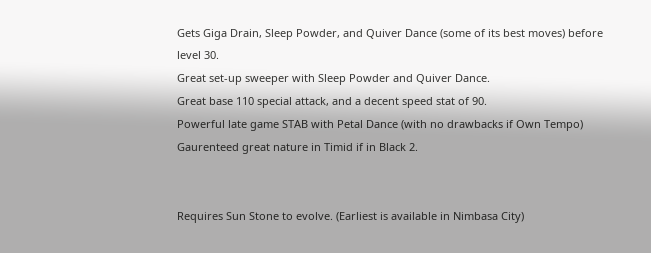Gets Giga Drain, Sleep Powder, and Quiver Dance (some of its best moves) before level 30.
Great set-up sweeper with Sleep Powder and Quiver Dance.
Great base 110 special attack, and a decent speed stat of 90.
Powerful late game STAB with Petal Dance (with no drawbacks if Own Tempo)
Gaurenteed great nature in Timid if in Black 2.


Requires Sun Stone to evolve. (Earliest is available in Nimbasa City)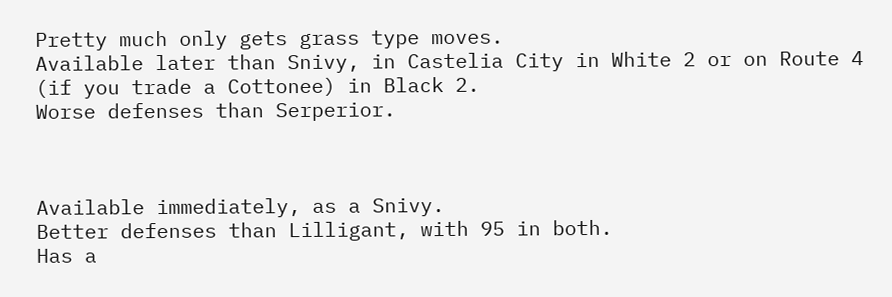Pretty much only gets grass type moves.
Available later than Snivy, in Castelia City in White 2 or on Route 4 (if you trade a Cottonee) in Black 2.
Worse defenses than Serperior.



Available immediately, as a Snivy.
Better defenses than Lilligant, with 95 in both.
Has a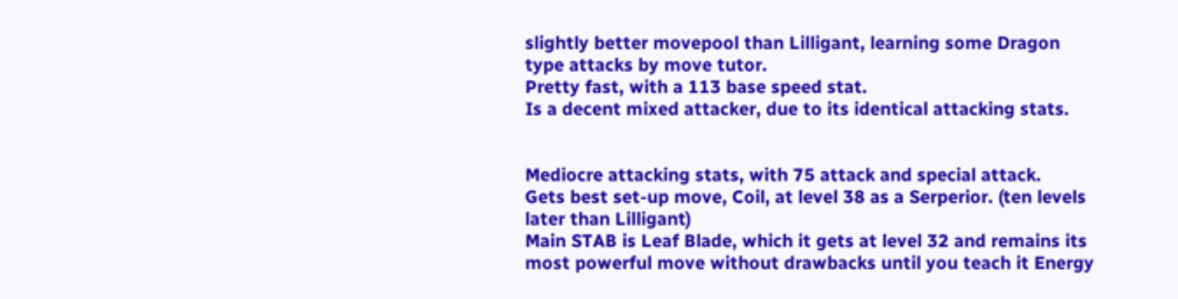slightly better movepool than Lilligant, learning some Dragon type attacks by move tutor.
Pretty fast, with a 113 base speed stat.
Is a decent mixed attacker, due to its identical attacking stats.


Mediocre attacking stats, with 75 attack and special attack.
Gets best set-up move, Coil, at level 38 as a Serperior. (ten levels later than Lilligant)
Main STAB is Leaf Blade, which it gets at level 32 and remains its most powerful move without drawbacks until you teach it Energy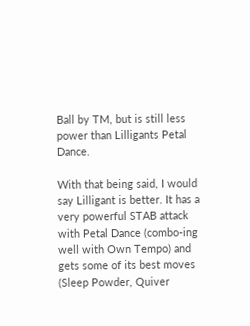Ball by TM, but is still less power than Lilligants Petal Dance.

With that being said, I would say Lilligant is better. It has a very powerful STAB attack with Petal Dance (combo-ing well with Own Tempo) and gets some of its best moves (Sleep Powder, Quiver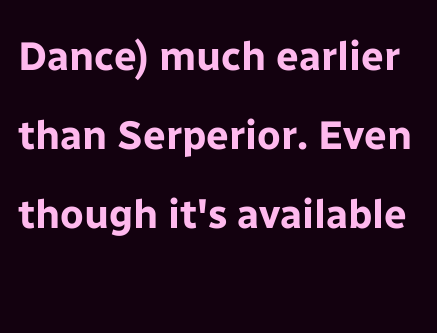Dance) much earlier than Serperior. Even though it's available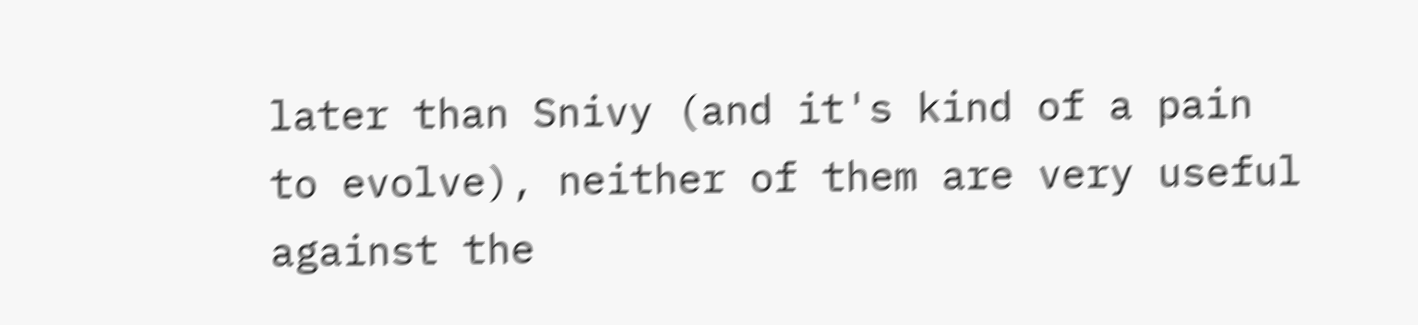later than Snivy (and it's kind of a pain to evolve), neither of them are very useful against the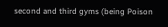second and third gyms (being Poison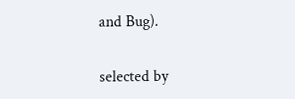and Bug).

selected by